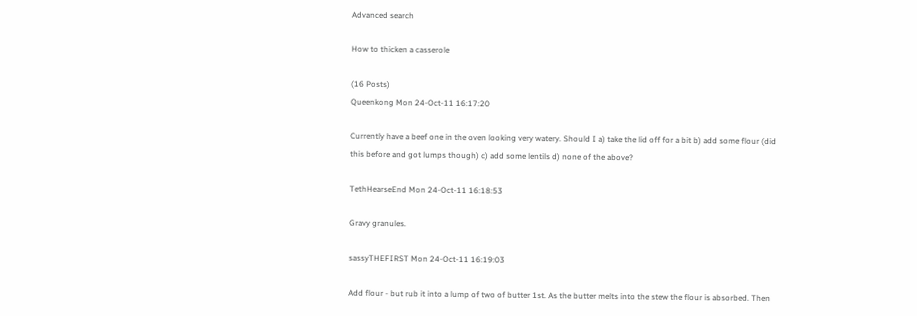Advanced search

How to thicken a casserole

(16 Posts)
Queenkong Mon 24-Oct-11 16:17:20

Currently have a beef one in the oven looking very watery. Should I a) take the lid off for a bit b) add some flour (did this before and got lumps though) c) add some lentils d) none of the above?

TethHearseEnd Mon 24-Oct-11 16:18:53

Gravy granules.

sassyTHEFIRST Mon 24-Oct-11 16:19:03

Add flour - but rub it into a lump of two of butter 1st. As the butter melts into the stew the flour is absorbed. Then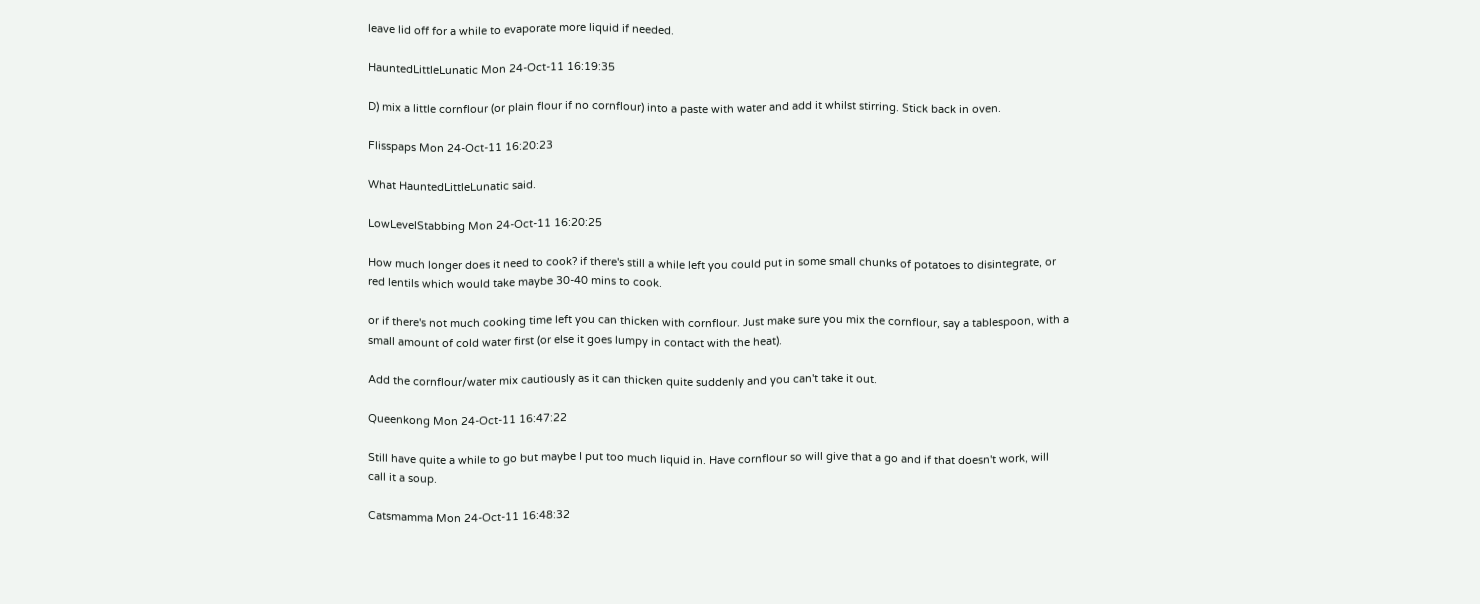leave lid off for a while to evaporate more liquid if needed.

HauntedLittleLunatic Mon 24-Oct-11 16:19:35

D) mix a little cornflour (or plain flour if no cornflour) into a paste with water and add it whilst stirring. Stick back in oven.

Flisspaps Mon 24-Oct-11 16:20:23

What HauntedLittleLunatic said.

LowLevelStabbing Mon 24-Oct-11 16:20:25

How much longer does it need to cook? if there's still a while left you could put in some small chunks of potatoes to disintegrate, or red lentils which would take maybe 30-40 mins to cook.

or if there's not much cooking time left you can thicken with cornflour. Just make sure you mix the cornflour, say a tablespoon, with a small amount of cold water first (or else it goes lumpy in contact with the heat).

Add the cornflour/water mix cautiously as it can thicken quite suddenly and you can't take it out.

Queenkong Mon 24-Oct-11 16:47:22

Still have quite a while to go but maybe I put too much liquid in. Have cornflour so will give that a go and if that doesn't work, will call it a soup.

Catsmamma Mon 24-Oct-11 16:48:32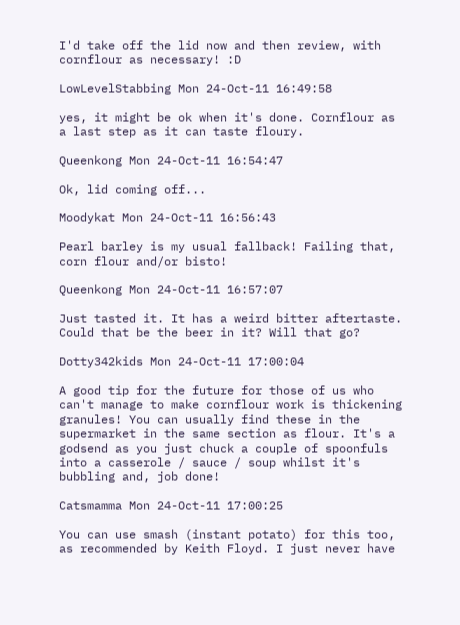I'd take off the lid now and then review, with cornflour as necessary! :D

LowLevelStabbing Mon 24-Oct-11 16:49:58

yes, it might be ok when it's done. Cornflour as a last step as it can taste floury.

Queenkong Mon 24-Oct-11 16:54:47

Ok, lid coming off...

Moodykat Mon 24-Oct-11 16:56:43

Pearl barley is my usual fallback! Failing that, corn flour and/or bisto!

Queenkong Mon 24-Oct-11 16:57:07

Just tasted it. It has a weird bitter aftertaste. Could that be the beer in it? Will that go?

Dotty342kids Mon 24-Oct-11 17:00:04

A good tip for the future for those of us who can't manage to make cornflour work is thickening granules! You can usually find these in the supermarket in the same section as flour. It's a godsend as you just chuck a couple of spoonfuls into a casserole / sauce / soup whilst it's bubbling and, job done!

Catsmamma Mon 24-Oct-11 17:00:25

You can use smash (instant potato) for this too, as recommended by Keith Floyd. I just never have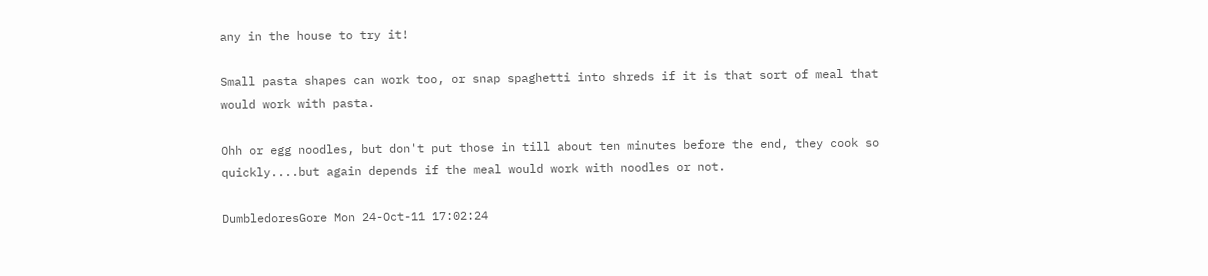any in the house to try it!

Small pasta shapes can work too, or snap spaghetti into shreds if it is that sort of meal that would work with pasta.

Ohh or egg noodles, but don't put those in till about ten minutes before the end, they cook so quickly....but again depends if the meal would work with noodles or not.

DumbledoresGore Mon 24-Oct-11 17:02:24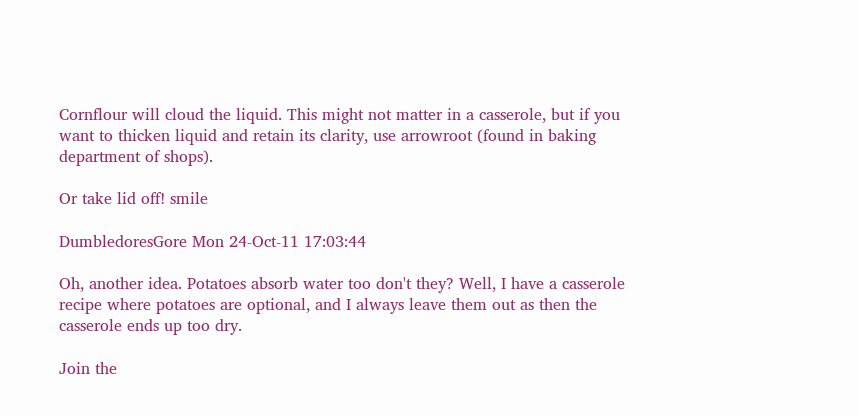Cornflour will cloud the liquid. This might not matter in a casserole, but if you want to thicken liquid and retain its clarity, use arrowroot (found in baking department of shops).

Or take lid off! smile

DumbledoresGore Mon 24-Oct-11 17:03:44

Oh, another idea. Potatoes absorb water too don't they? Well, I have a casserole recipe where potatoes are optional, and I always leave them out as then the casserole ends up too dry.

Join the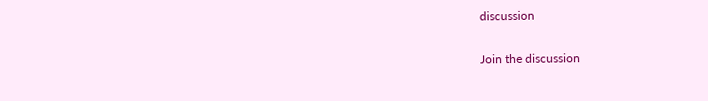discussion

Join the discussion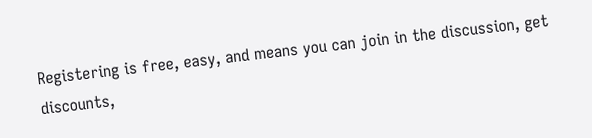Registering is free, easy, and means you can join in the discussion, get discounts,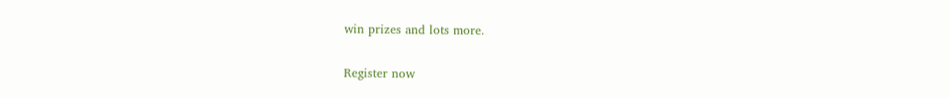win prizes and lots more.

Register now